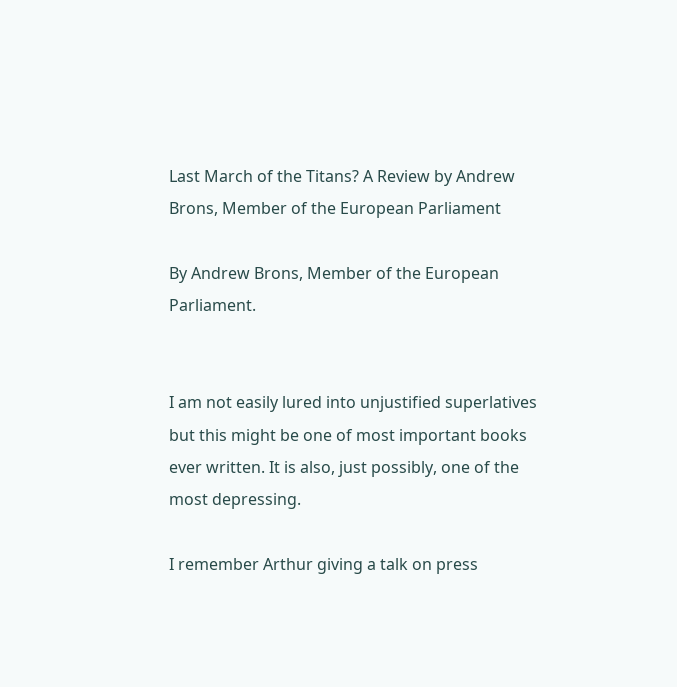Last March of the Titans? A Review by Andrew Brons, Member of the European Parliament

By Andrew Brons, Member of the European Parliament.


I am not easily lured into unjustified superlatives but this might be one of most important books ever written. It is also, just possibly, one of the most depressing.

I remember Arthur giving a talk on press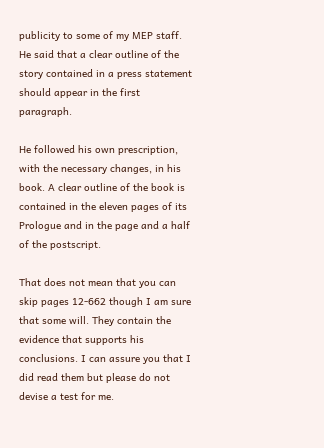publicity to some of my MEP staff. He said that a clear outline of the story contained in a press statement should appear in the first paragraph.

He followed his own prescription, with the necessary changes, in his book. A clear outline of the book is contained in the eleven pages of its Prologue and in the page and a half of the postscript.

That does not mean that you can skip pages 12-662 though I am sure that some will. They contain the evidence that supports his conclusions. I can assure you that I did read them but please do not devise a test for me.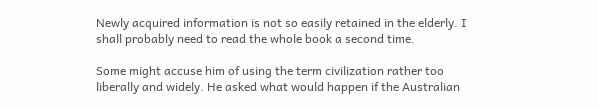Newly acquired information is not so easily retained in the elderly. I shall probably need to read the whole book a second time.

Some might accuse him of using the term civilization rather too liberally and widely. He asked what would happen if the Australian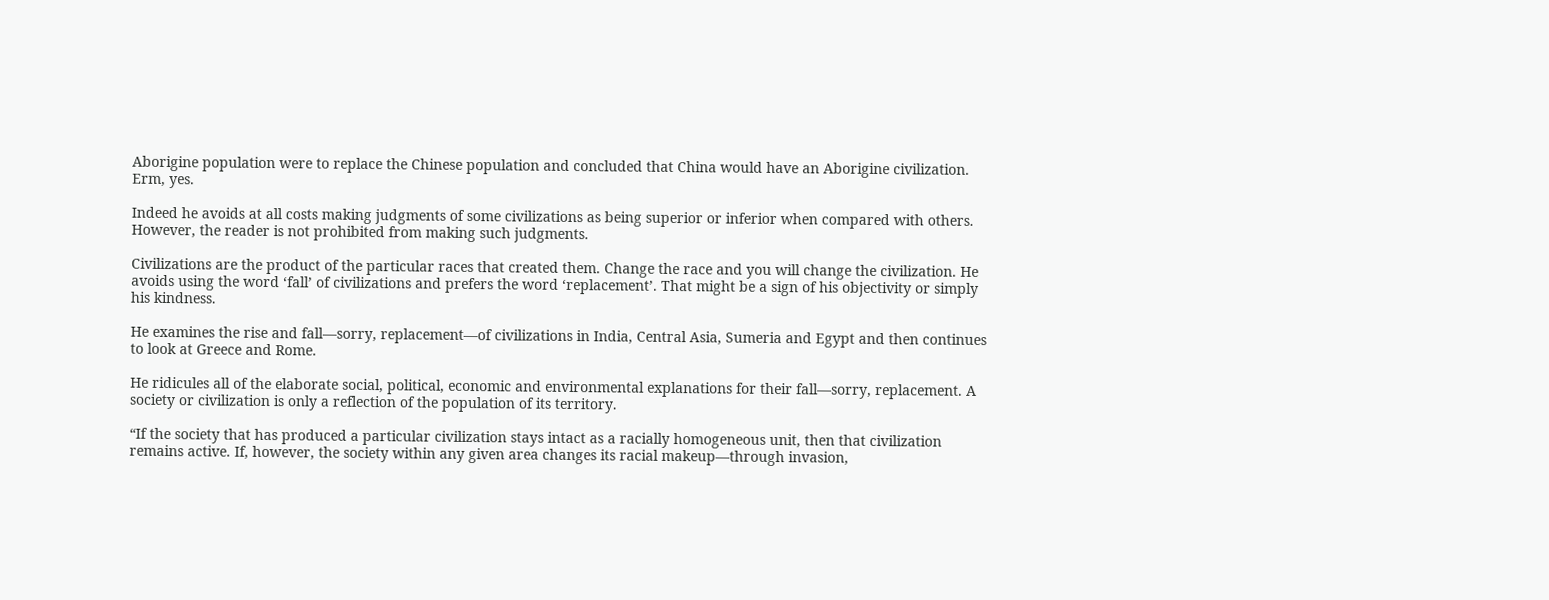Aborigine population were to replace the Chinese population and concluded that China would have an Aborigine civilization. Erm, yes.

Indeed he avoids at all costs making judgments of some civilizations as being superior or inferior when compared with others. However, the reader is not prohibited from making such judgments.

Civilizations are the product of the particular races that created them. Change the race and you will change the civilization. He avoids using the word ‘fall’ of civilizations and prefers the word ‘replacement’. That might be a sign of his objectivity or simply his kindness.

He examines the rise and fall—sorry, replacement—of civilizations in India, Central Asia, Sumeria and Egypt and then continues to look at Greece and Rome.

He ridicules all of the elaborate social, political, economic and environmental explanations for their fall—sorry, replacement. A society or civilization is only a reflection of the population of its territory.

“If the society that has produced a particular civilization stays intact as a racially homogeneous unit, then that civilization remains active. If, however, the society within any given area changes its racial makeup—through invasion,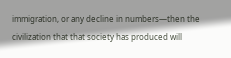immigration, or any decline in numbers—then the civilization that that society has produced will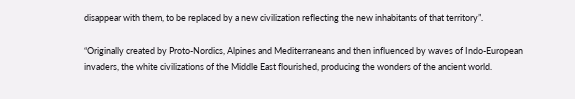disappear with them, to be replaced by a new civilization reflecting the new inhabitants of that territory”.

“Originally created by Proto-Nordics, Alpines and Mediterraneans and then influenced by waves of Indo-European invaders, the white civilizations of the Middle East flourished, producing the wonders of the ancient world.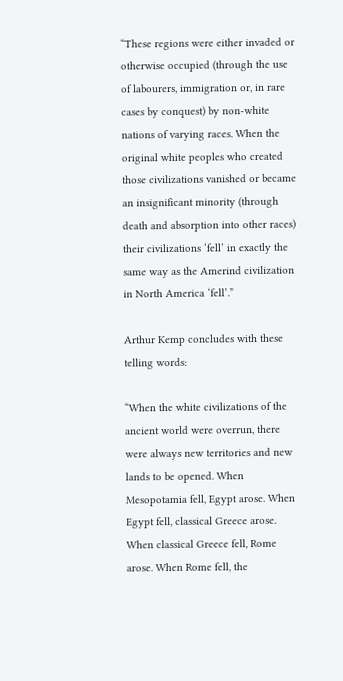“These regions were either invaded or otherwise occupied (through the use of labourers, immigration or, in rare cases by conquest) by non-white nations of varying races. When the original white peoples who created those civilizations vanished or became an insignificant minority (through death and absorption into other races) their civilizations ‘fell’ in exactly the same way as the Amerind civilization in North America ‘fell’.”

Arthur Kemp concludes with these telling words:

“When the white civilizations of the ancient world were overrun, there were always new territories and new lands to be opened. When Mesopotamia fell, Egypt arose. When Egypt fell, classical Greece arose. When classical Greece fell, Rome arose. When Rome fell, the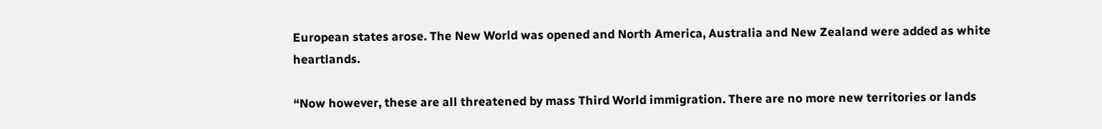European states arose. The New World was opened and North America, Australia and New Zealand were added as white heartlands.

“Now however, these are all threatened by mass Third World immigration. There are no more new territories or lands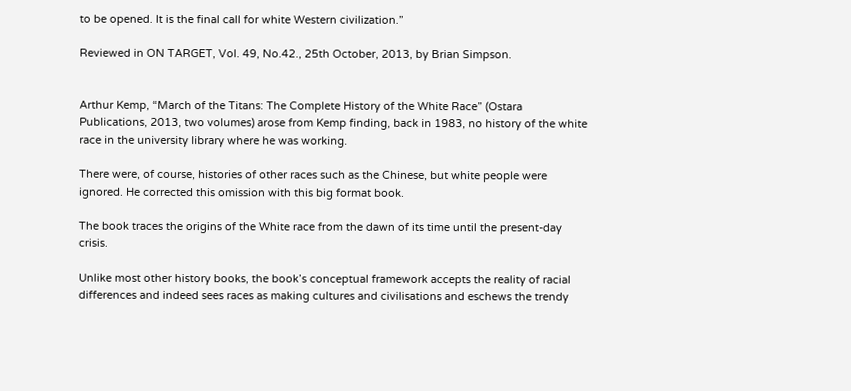to be opened. It is the final call for white Western civilization.”

Reviewed in ON TARGET, Vol. 49, No.42., 25th October, 2013, by Brian Simpson.


Arthur Kemp, “March of the Titans: The Complete History of the White Race” (Ostara Publications, 2013, two volumes) arose from Kemp finding, back in 1983, no history of the white race in the university library where he was working.

There were, of course, histories of other races such as the Chinese, but white people were ignored. He corrected this omission with this big format book.

The book traces the origins of the White race from the dawn of its time until the present-day crisis.

Unlike most other history books, the book’s conceptual framework accepts the reality of racial differences and indeed sees races as making cultures and civilisations and eschews the trendy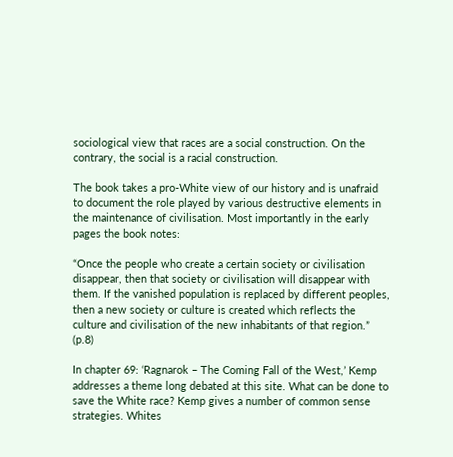sociological view that races are a social construction. On the contrary, the social is a racial construction.

The book takes a pro-White view of our history and is unafraid to document the role played by various destructive elements in the maintenance of civilisation. Most importantly in the early pages the book notes:

“Once the people who create a certain society or civilisation disappear, then that society or civilisation will disappear with them. If the vanished population is replaced by different peoples, then a new society or culture is created which reflects the culture and civilisation of the new inhabitants of that region.” (p.8)

In chapter 69: ‘Ragnarok – The Coming Fall of the West,’ Kemp addresses a theme long debated at this site. What can be done to save the White race? Kemp gives a number of common sense strategies. Whites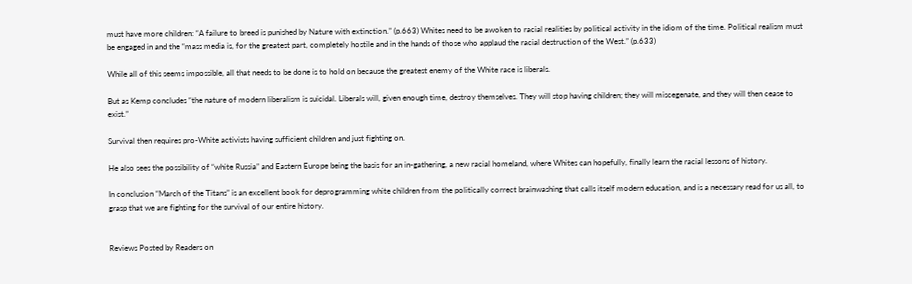must have more children: “A failure to breed is punished by Nature with extinction.” (p.663) Whites need to be awoken to racial realities by political activity in the idiom of the time. Political realism must be engaged in and the “mass media is, for the greatest part, completely hostile and in the hands of those who applaud the racial destruction of the West.” (p.633)

While all of this seems impossible, all that needs to be done is to hold on because the greatest enemy of the White race is liberals.

But as Kemp concludes “the nature of modern liberalism is suicidal. Liberals will, given enough time, destroy themselves. They will stop having children; they will miscegenate, and they will then cease to exist.”

Survival then requires pro-White activists having sufficient children and just fighting on.

He also sees the possibility of “white Russia” and Eastern Europe being the basis for an in-gathering, a new racial homeland, where Whites can hopefully, finally learn the racial lessons of history.

In conclusion “March of the Titans” is an excellent book for deprogramming white children from the politically correct brainwashing that calls itself modern education, and is a necessary read for us all, to grasp that we are fighting for the survival of our entire history.


Reviews Posted by Readers on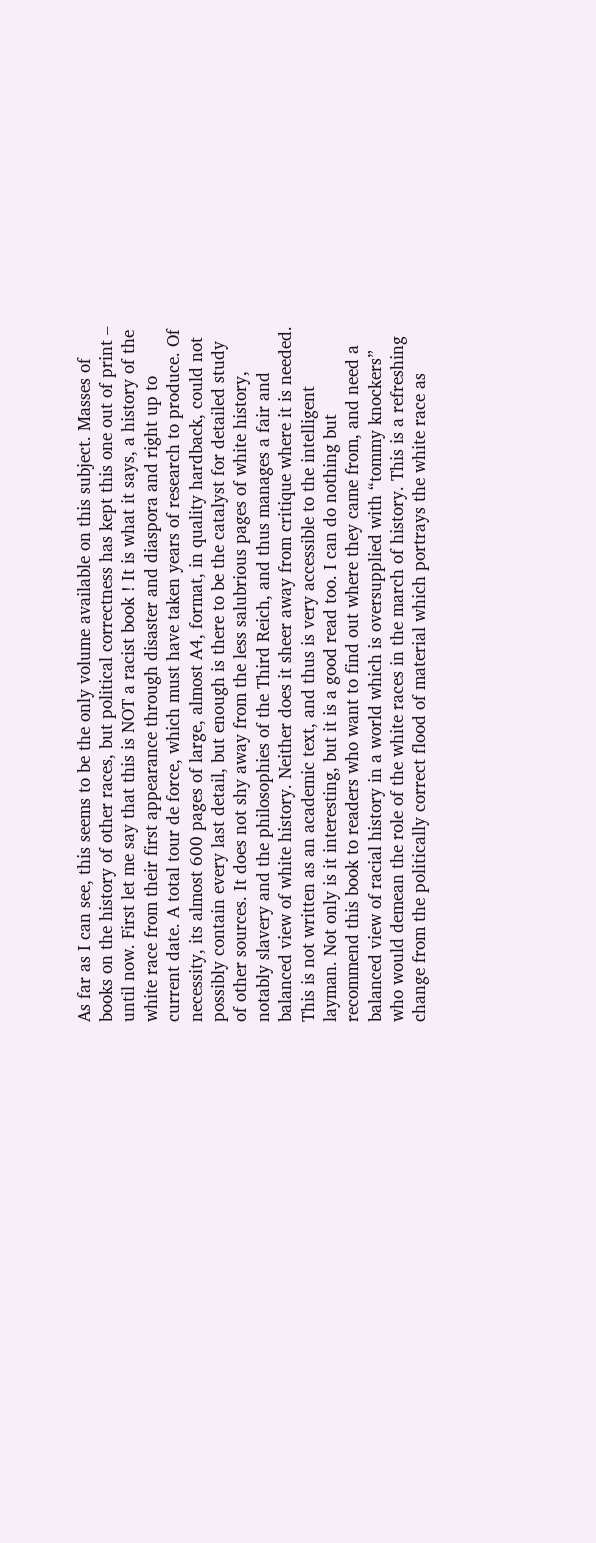As far as I can see, this seems to be the only volume available on this subject. Masses of books on the history of other races, but political correctness has kept this one out of print – until now. First let me say that this is NOT a racist book ! It is what it says, a history of the white race from their first appearance through disaster and diaspora and right up to current date. A total tour de force, which must have taken years of research to produce. Of necessity, its almost 600 pages of large, almost A4, format, in quality hardback, could not possibly contain every last detail, but enough is there to be the catalyst for detailed study of other sources. It does not shy away from the less salubrious pages of white history, notably slavery and the philosophies of the Third Reich, and thus manages a fair and balanced view of white history. Neither does it sheer away from critique where it is needed. This is not written as an academic text, and thus is very accessible to the intelligent layman. Not only is it interesting, but it is a good read too. I can do nothing but recommend this book to readers who want to find out where they came from, and need a balanced view of racial history in a world which is oversupplied with “tommy knockers” who would demean the role of the white races in the march of history. This is a refreshing change from the politically correct flood of material which portrays the white race as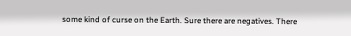some kind of curse on the Earth. Sure there are negatives. There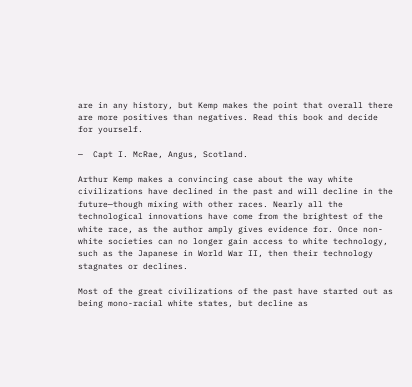are in any history, but Kemp makes the point that overall there are more positives than negatives. Read this book and decide for yourself.

—  Capt I. McRae, Angus, Scotland.

Arthur Kemp makes a convincing case about the way white civilizations have declined in the past and will decline in the future—though mixing with other races. Nearly all the technological innovations have come from the brightest of the white race, as the author amply gives evidence for. Once non-white societies can no longer gain access to white technology, such as the Japanese in World War II, then their technology stagnates or declines.

Most of the great civilizations of the past have started out as being mono-racial white states, but decline as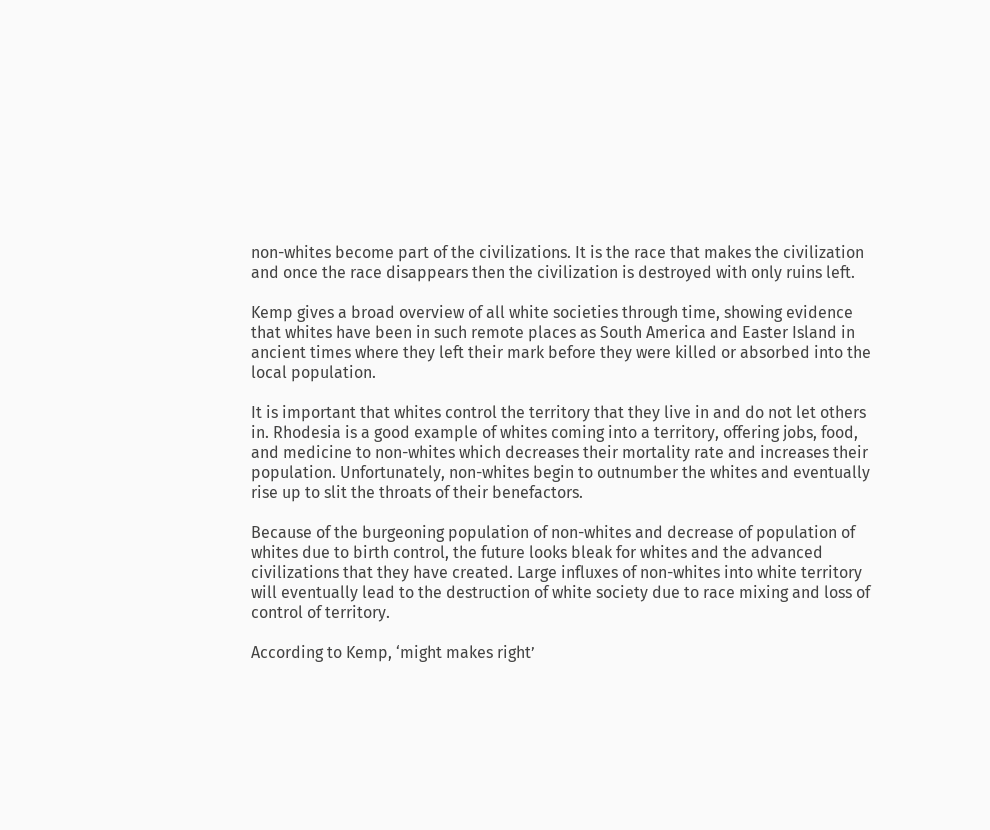non-whites become part of the civilizations. It is the race that makes the civilization and once the race disappears then the civilization is destroyed with only ruins left.

Kemp gives a broad overview of all white societies through time, showing evidence that whites have been in such remote places as South America and Easter Island in ancient times where they left their mark before they were killed or absorbed into the local population.

It is important that whites control the territory that they live in and do not let others in. Rhodesia is a good example of whites coming into a territory, offering jobs, food, and medicine to non-whites which decreases their mortality rate and increases their population. Unfortunately, non-whites begin to outnumber the whites and eventually rise up to slit the throats of their benefactors.

Because of the burgeoning population of non-whites and decrease of population of whites due to birth control, the future looks bleak for whites and the advanced civilizations that they have created. Large influxes of non-whites into white territory will eventually lead to the destruction of white society due to race mixing and loss of control of territory.

According to Kemp, ‘might makes right’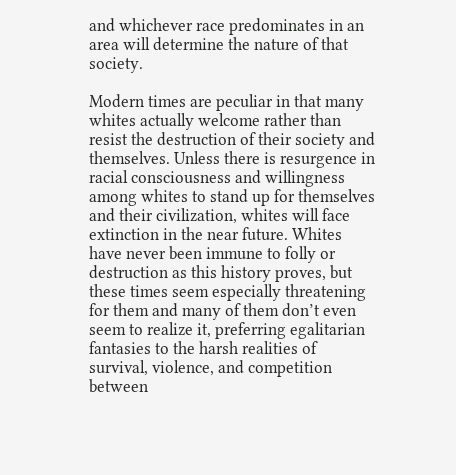and whichever race predominates in an area will determine the nature of that society.

Modern times are peculiar in that many whites actually welcome rather than resist the destruction of their society and themselves. Unless there is resurgence in racial consciousness and willingness among whites to stand up for themselves and their civilization, whites will face extinction in the near future. Whites have never been immune to folly or destruction as this history proves, but these times seem especially threatening for them and many of them don’t even seem to realize it, preferring egalitarian fantasies to the harsh realities of survival, violence, and competition between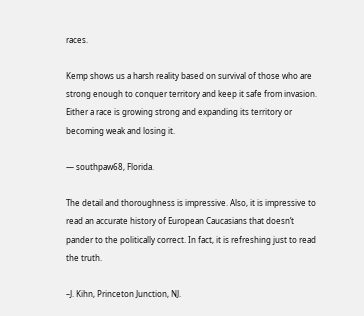races.

Kemp shows us a harsh reality based on survival of those who are strong enough to conquer territory and keep it safe from invasion. Either a race is growing strong and expanding its territory or becoming weak and losing it.

— southpaw68, Florida.

The detail and thoroughness is impressive. Also, it is impressive to read an accurate history of European Caucasians that doesn’t pander to the politically correct. In fact, it is refreshing just to read the truth.

–J. Kihn, Princeton Junction, NJ.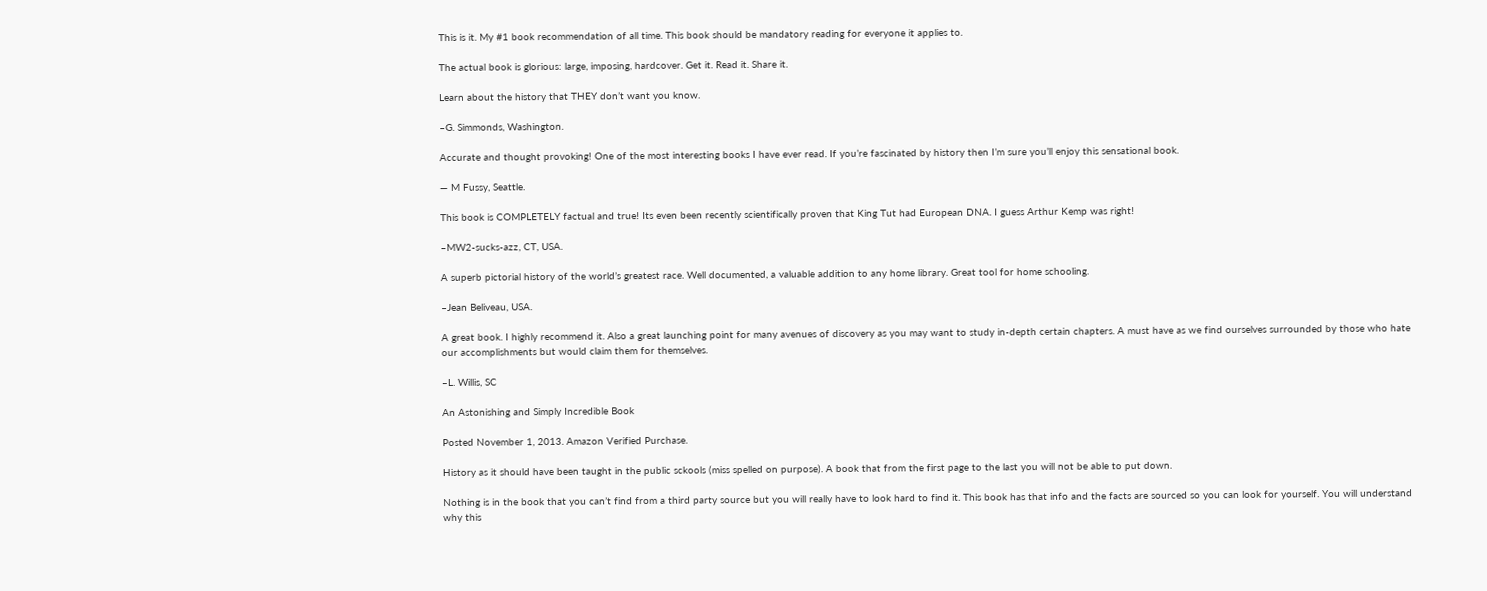This is it. My #1 book recommendation of all time. This book should be mandatory reading for everyone it applies to.

The actual book is glorious: large, imposing, hardcover. Get it. Read it. Share it.

Learn about the history that THEY don’t want you know.

–G. Simmonds, Washington.

Accurate and thought provoking! One of the most interesting books I have ever read. If you’re fascinated by history then I’m sure you’ll enjoy this sensational book.

— M Fussy, Seattle.

This book is COMPLETELY factual and true! Its even been recently scientifically proven that King Tut had European DNA. I guess Arthur Kemp was right!

–MW2-sucks-azz, CT, USA.

A superb pictorial history of the world’s greatest race. Well documented, a valuable addition to any home library. Great tool for home schooling.

–Jean Beliveau, USA.

A great book. I highly recommend it. Also a great launching point for many avenues of discovery as you may want to study in-depth certain chapters. A must have as we find ourselves surrounded by those who hate our accomplishments but would claim them for themselves.

–L. Willis, SC

An Astonishing and Simply Incredible Book

Posted November 1, 2013. Amazon Verified Purchase.

History as it should have been taught in the public sckools (miss spelled on purpose). A book that from the first page to the last you will not be able to put down.

Nothing is in the book that you can’t find from a third party source but you will really have to look hard to find it. This book has that info and the facts are sourced so you can look for yourself. You will understand why this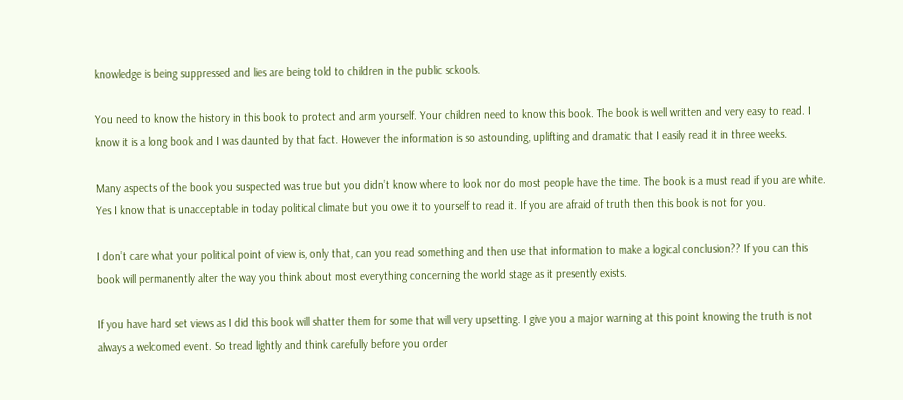knowledge is being suppressed and lies are being told to children in the public sckools.

You need to know the history in this book to protect and arm yourself. Your children need to know this book. The book is well written and very easy to read. I know it is a long book and I was daunted by that fact. However the information is so astounding, uplifting and dramatic that I easily read it in three weeks.

Many aspects of the book you suspected was true but you didn’t know where to look nor do most people have the time. The book is a must read if you are white. Yes I know that is unacceptable in today political climate but you owe it to yourself to read it. If you are afraid of truth then this book is not for you.

I don’t care what your political point of view is, only that, can you read something and then use that information to make a logical conclusion?? If you can this book will permanently alter the way you think about most everything concerning the world stage as it presently exists.

If you have hard set views as I did this book will shatter them for some that will very upsetting. I give you a major warning at this point knowing the truth is not always a welcomed event. So tread lightly and think carefully before you order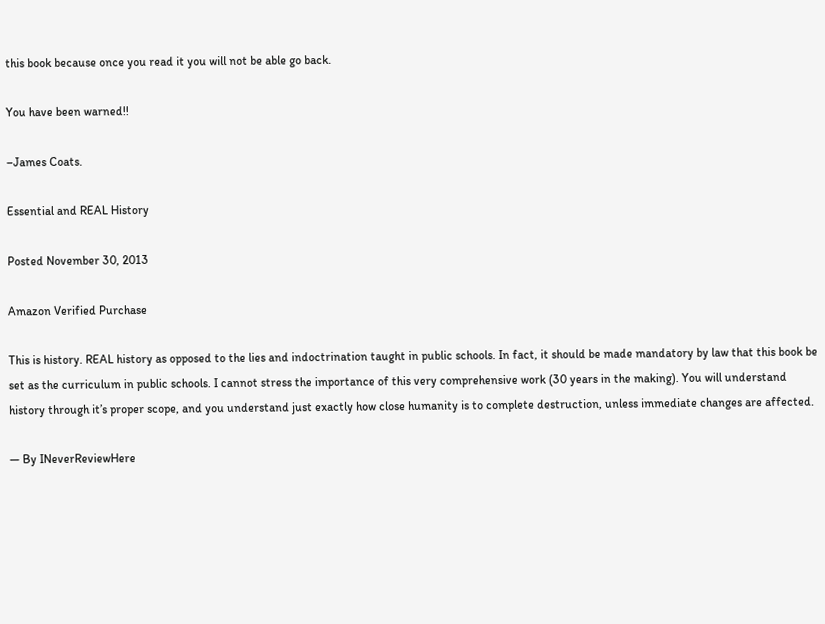this book because once you read it you will not be able go back.

You have been warned!!

–James Coats.

Essential and REAL History

Posted November 30, 2013

Amazon Verified Purchase

This is history. REAL history as opposed to the lies and indoctrination taught in public schools. In fact, it should be made mandatory by law that this book be set as the curriculum in public schools. I cannot stress the importance of this very comprehensive work (30 years in the making). You will understand history through it’s proper scope, and you understand just exactly how close humanity is to complete destruction, unless immediate changes are affected.

— By INeverReviewHere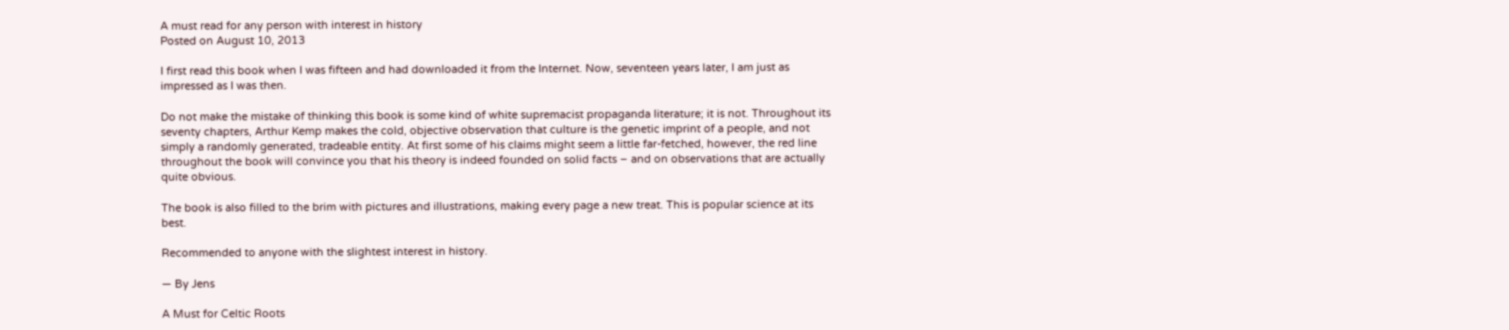A must read for any person with interest in history
Posted on August 10, 2013

I first read this book when I was fifteen and had downloaded it from the Internet. Now, seventeen years later, I am just as impressed as I was then.

Do not make the mistake of thinking this book is some kind of white supremacist propaganda literature; it is not. Throughout its seventy chapters, Arthur Kemp makes the cold, objective observation that culture is the genetic imprint of a people, and not simply a randomly generated, tradeable entity. At first some of his claims might seem a little far-fetched, however, the red line throughout the book will convince you that his theory is indeed founded on solid facts – and on observations that are actually quite obvious.

The book is also filled to the brim with pictures and illustrations, making every page a new treat. This is popular science at its best.

Recommended to anyone with the slightest interest in history.

— By Jens

A Must for Celtic Roots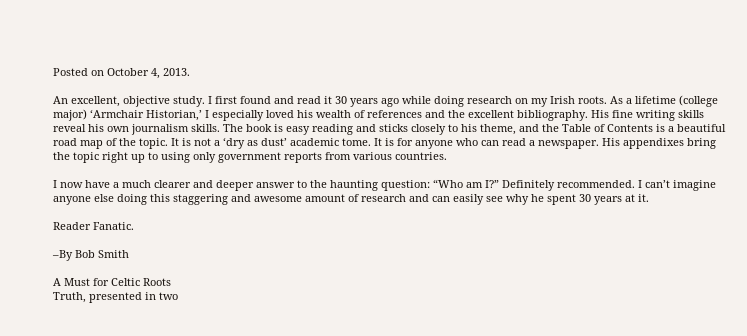Posted on October 4, 2013.

An excellent, objective study. I first found and read it 30 years ago while doing research on my Irish roots. As a lifetime (college major) ‘Armchair Historian,’ I especially loved his wealth of references and the excellent bibliography. His fine writing skills reveal his own journalism skills. The book is easy reading and sticks closely to his theme, and the Table of Contents is a beautiful road map of the topic. It is not a ‘dry as dust’ academic tome. It is for anyone who can read a newspaper. His appendixes bring the topic right up to using only government reports from various countries.

I now have a much clearer and deeper answer to the haunting question: “Who am I?” Definitely recommended. I can’t imagine anyone else doing this staggering and awesome amount of research and can easily see why he spent 30 years at it.

Reader Fanatic.

–By Bob Smith

A Must for Celtic Roots
Truth, presented in two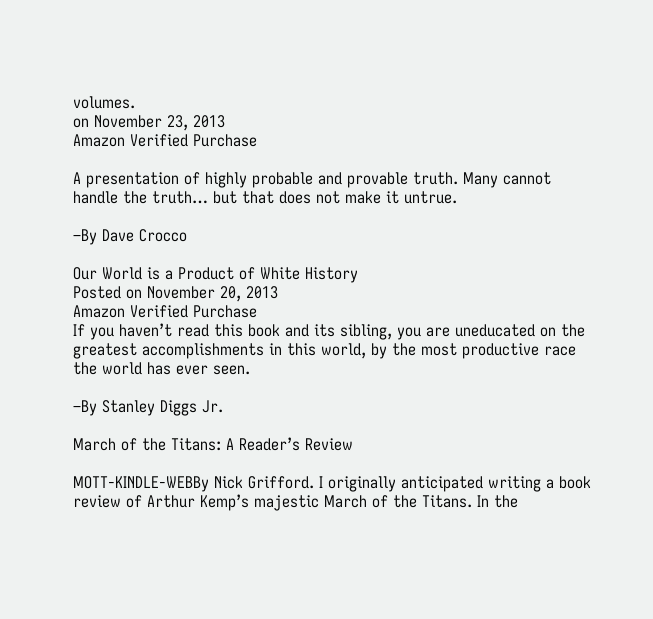volumes.
on November 23, 2013
Amazon Verified Purchase

A presentation of highly probable and provable truth. Many cannot handle the truth… but that does not make it untrue.

–By Dave Crocco

Our World is a Product of White History
Posted on November 20, 2013
Amazon Verified Purchase
If you haven’t read this book and its sibling, you are uneducated on the greatest accomplishments in this world, by the most productive race the world has ever seen.

–By Stanley Diggs Jr.

March of the Titans: A Reader’s Review

MOTT-KINDLE-WEBBy Nick Grifford. I originally anticipated writing a book review of Arthur Kemp’s majestic March of the Titans. In the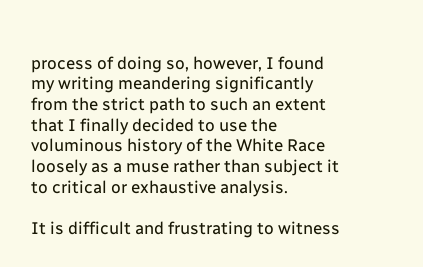process of doing so, however, I found my writing meandering significantly from the strict path to such an extent that I finally decided to use the voluminous history of the White Race loosely as a muse rather than subject it to critical or exhaustive analysis.

It is difficult and frustrating to witness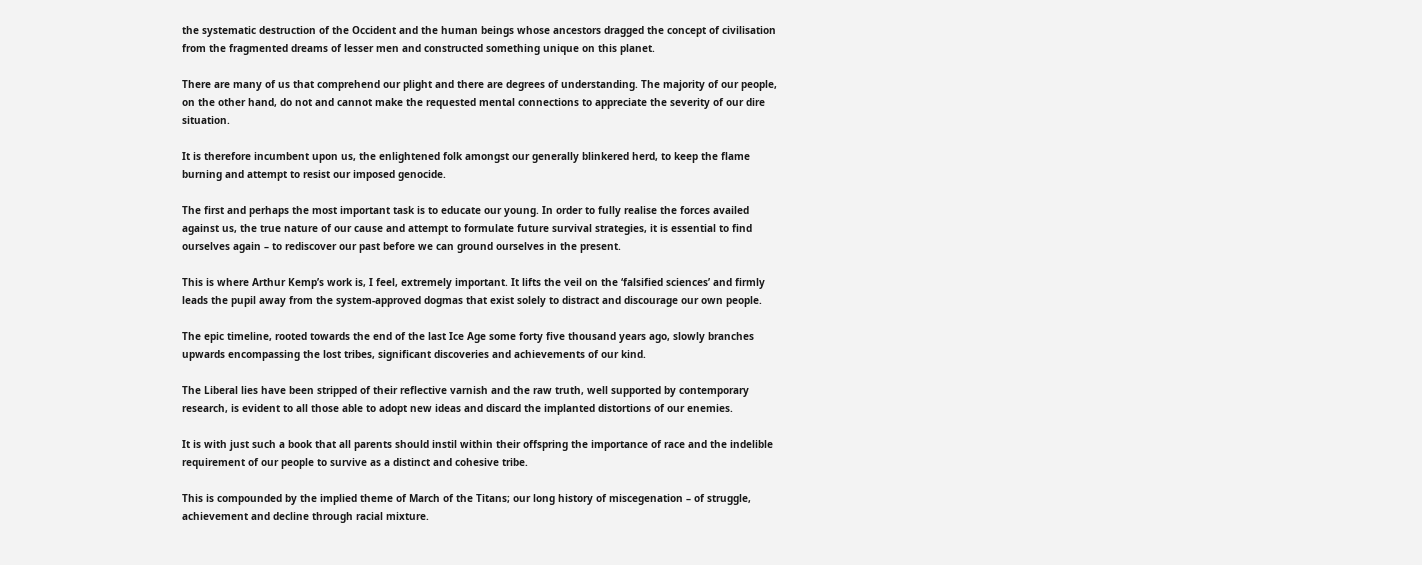the systematic destruction of the Occident and the human beings whose ancestors dragged the concept of civilisation from the fragmented dreams of lesser men and constructed something unique on this planet.

There are many of us that comprehend our plight and there are degrees of understanding. The majority of our people, on the other hand, do not and cannot make the requested mental connections to appreciate the severity of our dire situation.

It is therefore incumbent upon us, the enlightened folk amongst our generally blinkered herd, to keep the flame burning and attempt to resist our imposed genocide.

The first and perhaps the most important task is to educate our young. In order to fully realise the forces availed against us, the true nature of our cause and attempt to formulate future survival strategies, it is essential to find ourselves again – to rediscover our past before we can ground ourselves in the present.

This is where Arthur Kemp’s work is, I feel, extremely important. It lifts the veil on the ‘falsified sciences’ and firmly leads the pupil away from the system-approved dogmas that exist solely to distract and discourage our own people.

The epic timeline, rooted towards the end of the last Ice Age some forty five thousand years ago, slowly branches upwards encompassing the lost tribes, significant discoveries and achievements of our kind.

The Liberal lies have been stripped of their reflective varnish and the raw truth, well supported by contemporary research, is evident to all those able to adopt new ideas and discard the implanted distortions of our enemies.

It is with just such a book that all parents should instil within their offspring the importance of race and the indelible requirement of our people to survive as a distinct and cohesive tribe.

This is compounded by the implied theme of March of the Titans; our long history of miscegenation – of struggle, achievement and decline through racial mixture.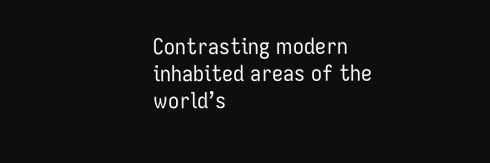Contrasting modern inhabited areas of the world’s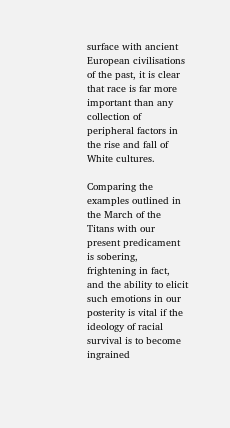surface with ancient European civilisations of the past, it is clear that race is far more important than any collection of peripheral factors in the rise and fall of White cultures.

Comparing the examples outlined in the March of the Titans with our present predicament is sobering, frightening in fact, and the ability to elicit such emotions in our posterity is vital if the ideology of racial survival is to become ingrained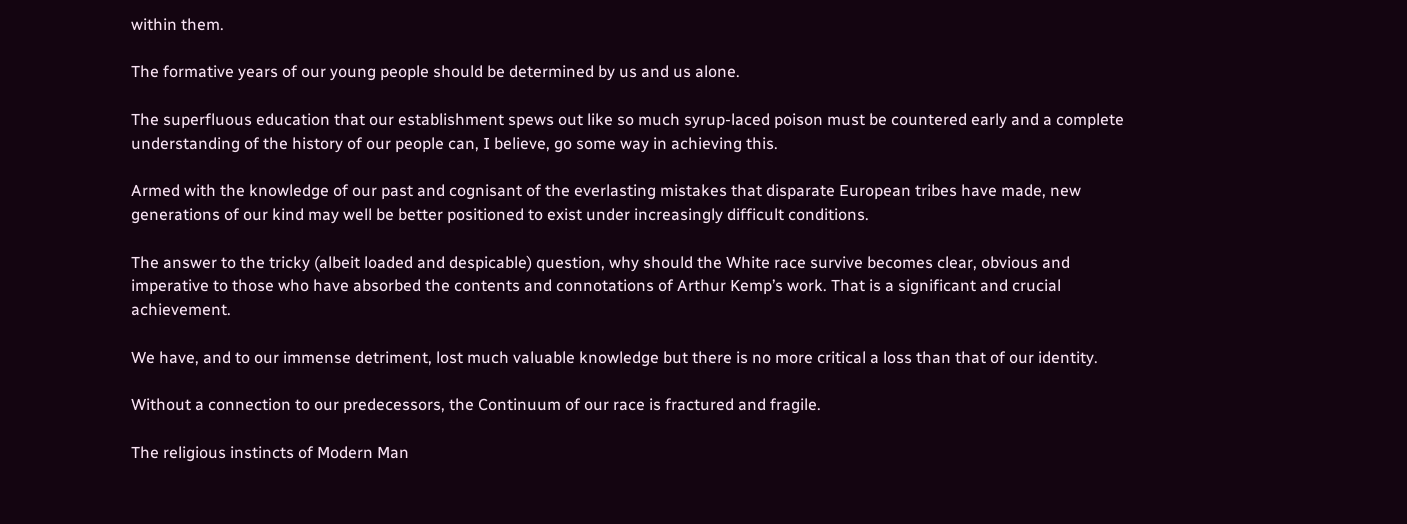within them.

The formative years of our young people should be determined by us and us alone.

The superfluous education that our establishment spews out like so much syrup-laced poison must be countered early and a complete understanding of the history of our people can, I believe, go some way in achieving this.

Armed with the knowledge of our past and cognisant of the everlasting mistakes that disparate European tribes have made, new generations of our kind may well be better positioned to exist under increasingly difficult conditions.

The answer to the tricky (albeit loaded and despicable) question, why should the White race survive becomes clear, obvious and imperative to those who have absorbed the contents and connotations of Arthur Kemp’s work. That is a significant and crucial achievement.

We have, and to our immense detriment, lost much valuable knowledge but there is no more critical a loss than that of our identity.

Without a connection to our predecessors, the Continuum of our race is fractured and fragile.

The religious instincts of Modern Man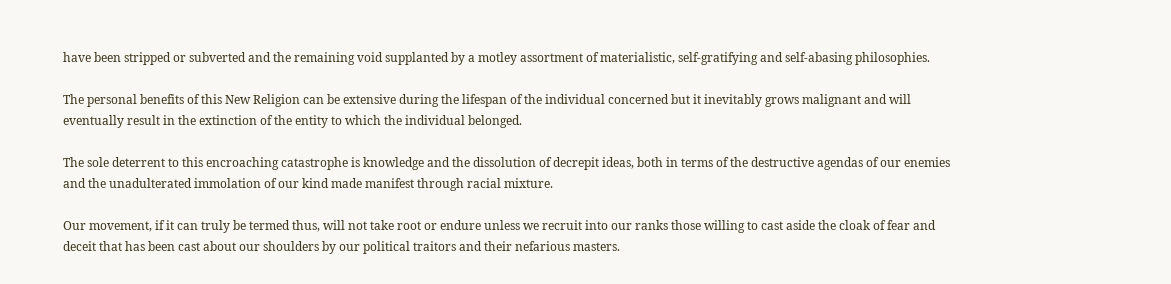have been stripped or subverted and the remaining void supplanted by a motley assortment of materialistic, self-gratifying and self-abasing philosophies.

The personal benefits of this New Religion can be extensive during the lifespan of the individual concerned but it inevitably grows malignant and will eventually result in the extinction of the entity to which the individual belonged.

The sole deterrent to this encroaching catastrophe is knowledge and the dissolution of decrepit ideas, both in terms of the destructive agendas of our enemies and the unadulterated immolation of our kind made manifest through racial mixture.

Our movement, if it can truly be termed thus, will not take root or endure unless we recruit into our ranks those willing to cast aside the cloak of fear and deceit that has been cast about our shoulders by our political traitors and their nefarious masters.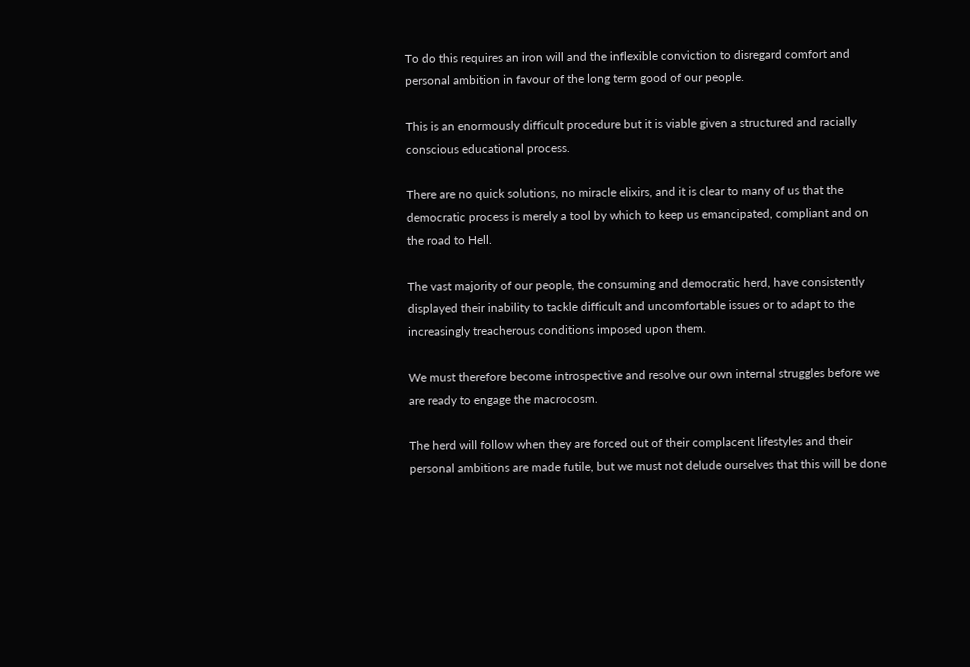To do this requires an iron will and the inflexible conviction to disregard comfort and personal ambition in favour of the long term good of our people.

This is an enormously difficult procedure but it is viable given a structured and racially conscious educational process.

There are no quick solutions, no miracle elixirs, and it is clear to many of us that the democratic process is merely a tool by which to keep us emancipated, compliant and on the road to Hell.

The vast majority of our people, the consuming and democratic herd, have consistently displayed their inability to tackle difficult and uncomfortable issues or to adapt to the increasingly treacherous conditions imposed upon them.

We must therefore become introspective and resolve our own internal struggles before we are ready to engage the macrocosm.

The herd will follow when they are forced out of their complacent lifestyles and their personal ambitions are made futile, but we must not delude ourselves that this will be done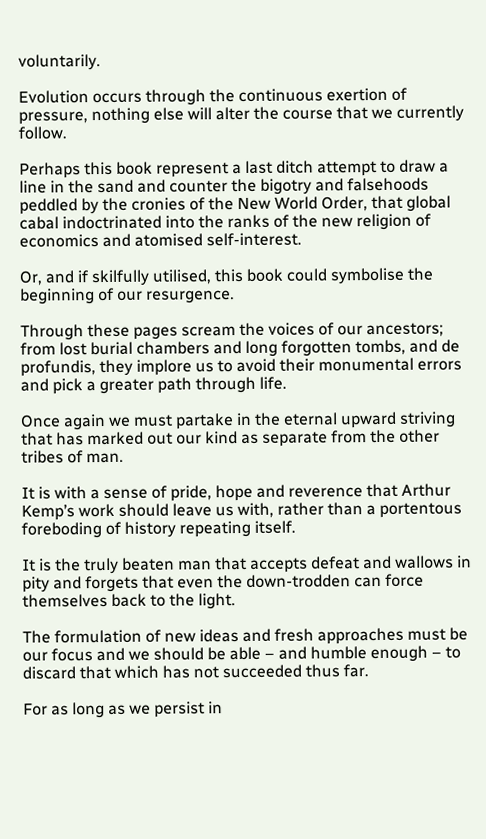voluntarily.

Evolution occurs through the continuous exertion of pressure, nothing else will alter the course that we currently follow.

Perhaps this book represent a last ditch attempt to draw a line in the sand and counter the bigotry and falsehoods peddled by the cronies of the New World Order, that global cabal indoctrinated into the ranks of the new religion of economics and atomised self-interest.

Or, and if skilfully utilised, this book could symbolise the beginning of our resurgence.

Through these pages scream the voices of our ancestors; from lost burial chambers and long forgotten tombs, and de profundis, they implore us to avoid their monumental errors and pick a greater path through life.

Once again we must partake in the eternal upward striving that has marked out our kind as separate from the other tribes of man.

It is with a sense of pride, hope and reverence that Arthur Kemp’s work should leave us with, rather than a portentous foreboding of history repeating itself.

It is the truly beaten man that accepts defeat and wallows in pity and forgets that even the down-trodden can force themselves back to the light.

The formulation of new ideas and fresh approaches must be our focus and we should be able – and humble enough – to discard that which has not succeeded thus far.

For as long as we persist in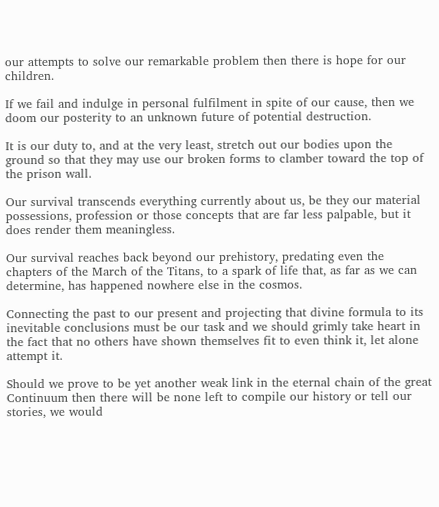our attempts to solve our remarkable problem then there is hope for our children.

If we fail and indulge in personal fulfilment in spite of our cause, then we doom our posterity to an unknown future of potential destruction.

It is our duty to, and at the very least, stretch out our bodies upon the ground so that they may use our broken forms to clamber toward the top of the prison wall.

Our survival transcends everything currently about us, be they our material possessions, profession or those concepts that are far less palpable, but it does render them meaningless.

Our survival reaches back beyond our prehistory, predating even the chapters of the March of the Titans, to a spark of life that, as far as we can determine, has happened nowhere else in the cosmos.

Connecting the past to our present and projecting that divine formula to its inevitable conclusions must be our task and we should grimly take heart in the fact that no others have shown themselves fit to even think it, let alone attempt it.

Should we prove to be yet another weak link in the eternal chain of the great Continuum then there will be none left to compile our history or tell our stories, we would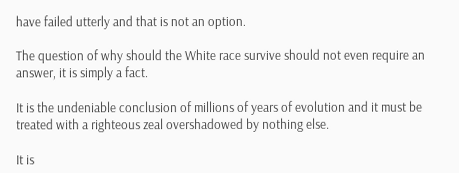have failed utterly and that is not an option.

The question of why should the White race survive should not even require an answer, it is simply a fact.

It is the undeniable conclusion of millions of years of evolution and it must be treated with a righteous zeal overshadowed by nothing else.

It is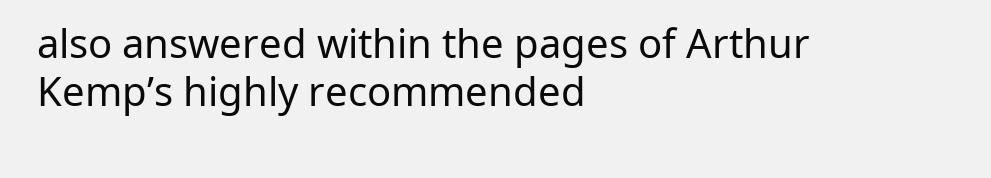also answered within the pages of Arthur Kemp’s highly recommended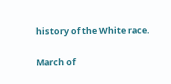history of the White race.

March of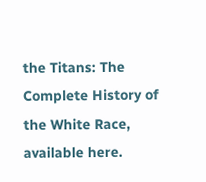the Titans: The Complete History of the White Race, available here.